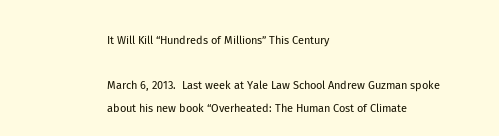It Will Kill “Hundreds of Millions” This Century

March 6, 2013.  Last week at Yale Law School Andrew Guzman spoke about his new book “Overheated: The Human Cost of Climate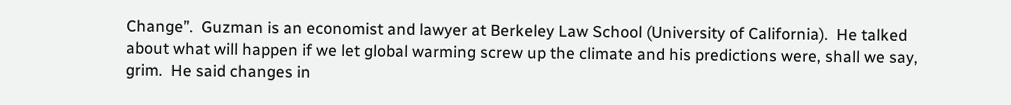Change”.  Guzman is an economist and lawyer at Berkeley Law School (University of California).  He talked about what will happen if we let global warming screw up the climate and his predictions were, shall we say,  grim.  He said changes in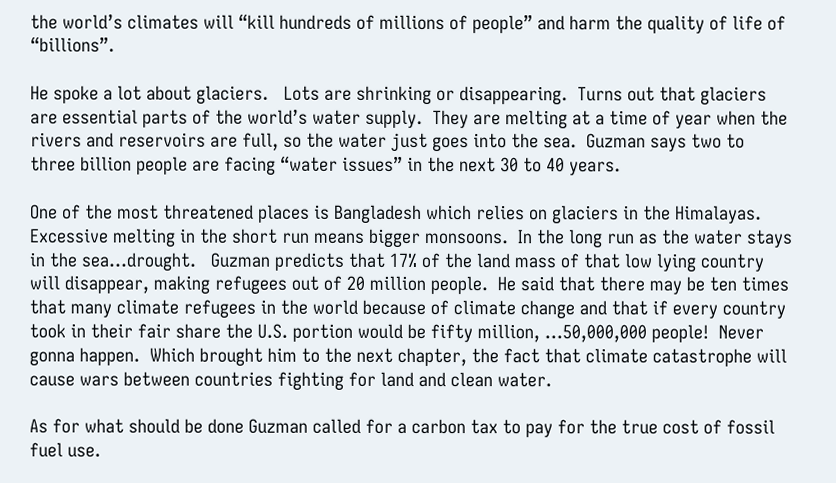the world’s climates will “kill hundreds of millions of people” and harm the quality of life of “billions”.

He spoke a lot about glaciers.   Lots are shrinking or disappearing.  Turns out that glaciers are essential parts of the world’s water supply.  They are melting at a time of year when the rivers and reservoirs are full, so the water just goes into the sea.  Guzman says two to three billion people are facing “water issues” in the next 30 to 40 years.

One of the most threatened places is Bangladesh which relies on glaciers in the Himalayas.  Excessive melting in the short run means bigger monsoons.  In the long run as the water stays in the sea…drought.   Guzman predicts that 17% of the land mass of that low lying country will disappear, making refugees out of 20 million people.  He said that there may be ten times that many climate refugees in the world because of climate change and that if every country took in their fair share the U.S. portion would be fifty million, …50,000,000 people!  Never gonna happen.  Which brought him to the next chapter, the fact that climate catastrophe will cause wars between countries fighting for land and clean water.

As for what should be done Guzman called for a carbon tax to pay for the true cost of fossil fuel use.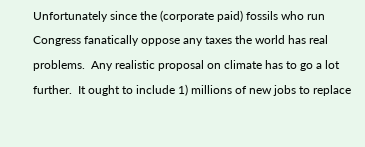Unfortunately since the (corporate paid) fossils who run Congress fanatically oppose any taxes the world has real problems.  Any realistic proposal on climate has to go a lot further.  It ought to include 1) millions of new jobs to replace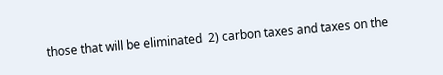those that will be eliminated  2) carbon taxes and taxes on the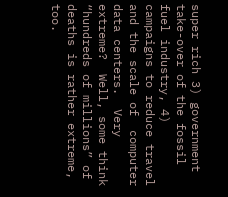super rich 3) government take-over of the fossil fuel industry, 4) campaigns to reduce travel and the scale of  computer data centers.  Very extreme?  Well, some think “hundreds of millions” of deaths is rather extreme, too.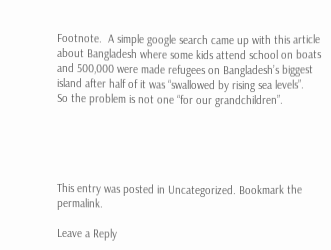Footnote.  A simple google search came up with this article about Bangladesh where some kids attend school on boats and 500,000 were made refugees on Bangladesh’s biggest island after half of it was “swallowed by rising sea levels”.   So the problem is not one “for our grandchildren”.





This entry was posted in Uncategorized. Bookmark the permalink.

Leave a Reply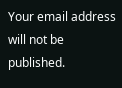Your email address will not be published.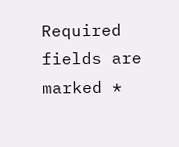Required fields are marked *